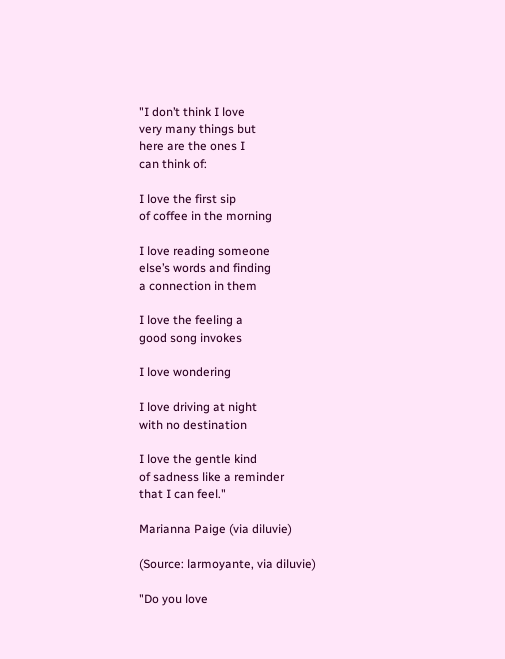"I don’t think I love
very many things but
here are the ones I
can think of:

I love the first sip
of coffee in the morning

I love reading someone
else’s words and finding
a connection in them

I love the feeling a
good song invokes

I love wondering

I love driving at night
with no destination

I love the gentle kind
of sadness like a reminder
that I can feel."

Marianna Paige (via diluvie)

(Source: larmoyante, via diluvie)

"Do you love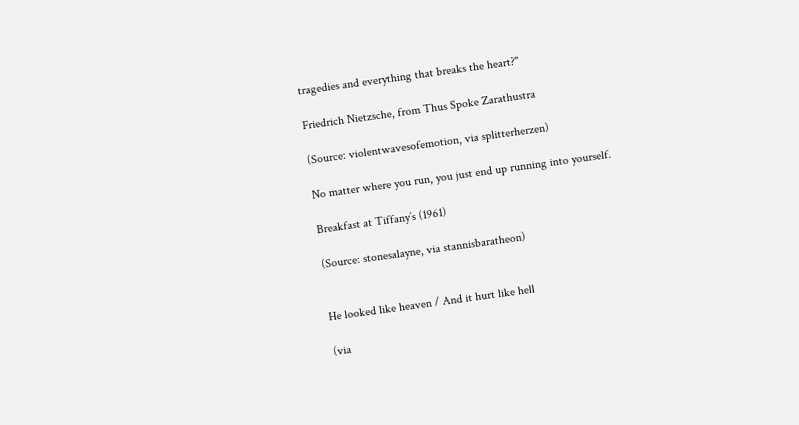tragedies and everything that breaks the heart?"

Friedrich Nietzsche, from Thus Spoke Zarathustra

(Source: violentwavesofemotion, via splitterherzen)

No matter where you run, you just end up running into yourself.

Breakfast at Tiffany’s (1961)

(Source: stonesalayne, via stannisbaratheon)


He looked like heaven / And it hurt like hell

(via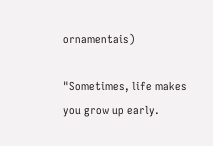ornamentais)

"Sometimes, life makes you grow up early.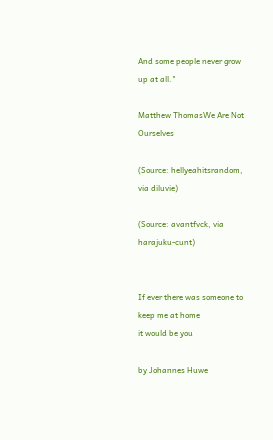And some people never grow up at all."

Matthew ThomasWe Are Not Ourselves

(Source: hellyeahitsrandom, via diluvie)

(Source: avantfvck, via harajuku-cunt)


If ever there was someone to keep me at home
it would be you

by Johannes Huwe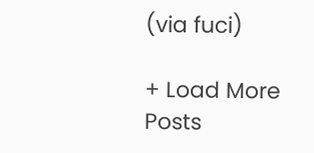(via fuci)

+ Load More Posts